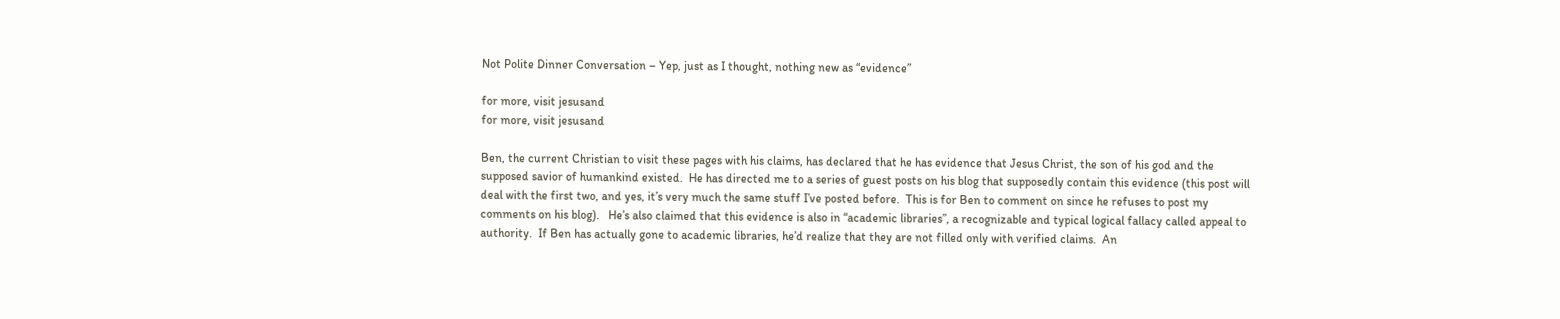Not Polite Dinner Conversation – Yep, just as I thought, nothing new as “evidence”

for more, visit jesusand
for more, visit jesusand

Ben, the current Christian to visit these pages with his claims, has declared that he has evidence that Jesus Christ, the son of his god and the supposed savior of humankind existed.  He has directed me to a series of guest posts on his blog that supposedly contain this evidence (this post will deal with the first two, and yes, it’s very much the same stuff I’ve posted before.  This is for Ben to comment on since he refuses to post my comments on his blog).   He’s also claimed that this evidence is also in “academic libraries”, a recognizable and typical logical fallacy called appeal to authority.  If Ben has actually gone to academic libraries, he’d realize that they are not filled only with verified claims.  An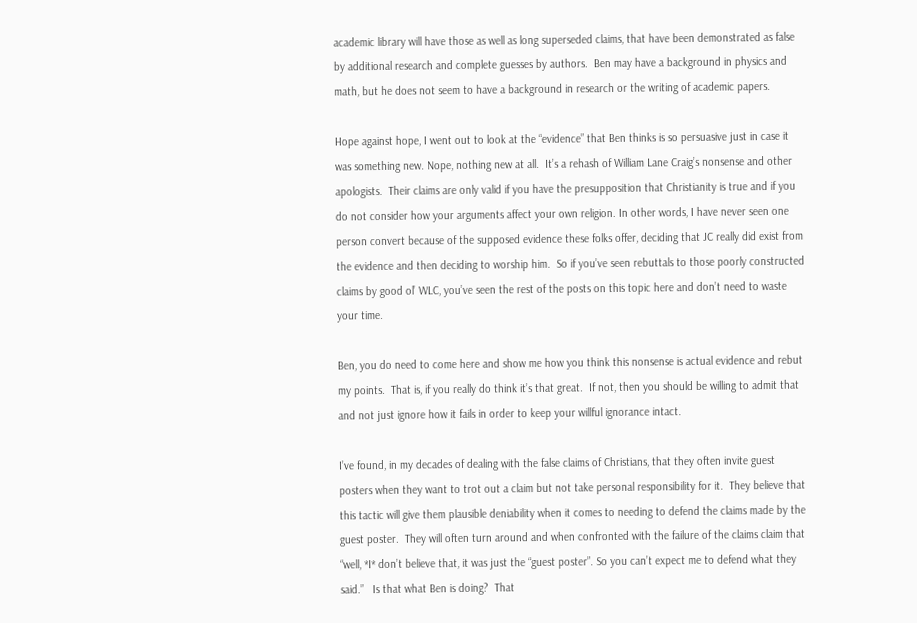academic library will have those as well as long superseded claims, that have been demonstrated as false by additional research and complete guesses by authors.  Ben may have a background in physics and math, but he does not seem to have a background in research or the writing of academic papers.

Hope against hope, I went out to look at the “evidence” that Ben thinks is so persuasive just in case it was something new. Nope, nothing new at all.  It’s a rehash of William Lane Craig’s nonsense and other apologists.  Their claims are only valid if you have the presupposition that Christianity is true and if you do not consider how your arguments affect your own religion. In other words, I have never seen one person convert because of the supposed evidence these folks offer, deciding that JC really did exist from the evidence and then deciding to worship him.  So if you’ve seen rebuttals to those poorly constructed claims by good ol’ WLC, you’ve seen the rest of the posts on this topic here and don’t need to waste your time.

Ben, you do need to come here and show me how you think this nonsense is actual evidence and rebut my points.  That is, if you really do think it’s that great.  If not, then you should be willing to admit that and not just ignore how it fails in order to keep your willful ignorance intact.

I’ve found, in my decades of dealing with the false claims of Christians, that they often invite guest posters when they want to trot out a claim but not take personal responsibility for it.  They believe that this tactic will give them plausible deniability when it comes to needing to defend the claims made by the guest poster.  They will often turn around and when confronted with the failure of the claims claim that “well, *I* don’t believe that, it was just the “guest poster”. So you can’t expect me to defend what they said.”   Is that what Ben is doing?  That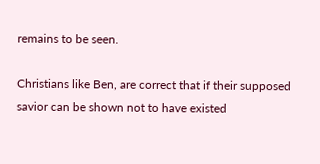remains to be seen.

Christians like Ben, are correct that if their supposed savior can be shown not to have existed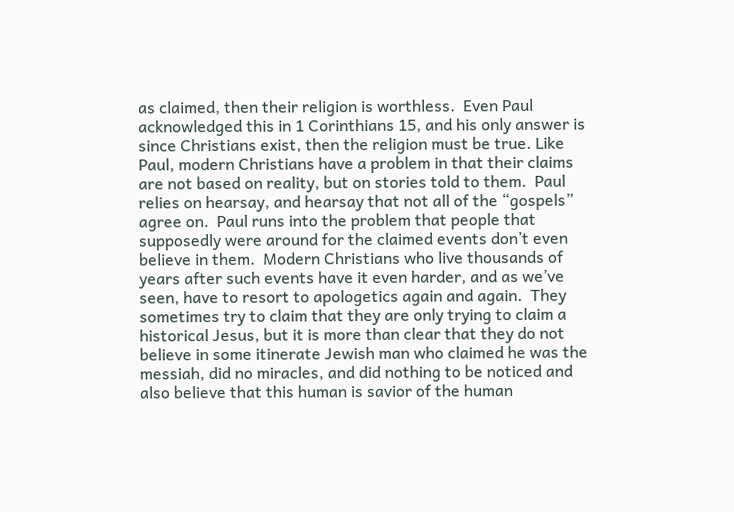as claimed, then their religion is worthless.  Even Paul acknowledged this in 1 Corinthians 15, and his only answer is since Christians exist, then the religion must be true. Like Paul, modern Christians have a problem in that their claims are not based on reality, but on stories told to them.  Paul relies on hearsay, and hearsay that not all of the “gospels” agree on.  Paul runs into the problem that people that supposedly were around for the claimed events don’t even believe in them.  Modern Christians who live thousands of years after such events have it even harder, and as we’ve seen, have to resort to apologetics again and again.  They sometimes try to claim that they are only trying to claim a historical Jesus, but it is more than clear that they do not believe in some itinerate Jewish man who claimed he was the messiah, did no miracles, and did nothing to be noticed and also believe that this human is savior of the human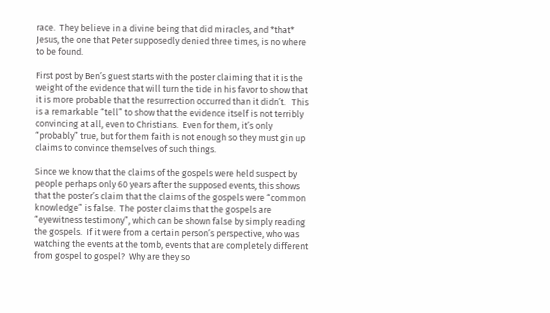race.  They believe in a divine being that did miracles, and *that* Jesus, the one that Peter supposedly denied three times, is no where to be found.

First post by Ben’s guest starts with the poster claiming that it is the weight of the evidence that will turn the tide in his favor to show that it is more probable that the resurrection occurred than it didn’t.   This is a remarkable “tell” to show that the evidence itself is not terribly convincing at all, even to Christians.  Even for them, it’s only “probably” true, but for them faith is not enough so they must gin up claims to convince themselves of such things.

Since we know that the claims of the gospels were held suspect by people perhaps only 60 years after the supposed events, this shows that the poster’s claim that the claims of the gospels were “common knowledge” is false.  The poster claims that the gospels are “eyewitness testimony”, which can be shown false by simply reading the gospels.  If it were from a certain person’s perspective, who was watching the events at the tomb, events that are completely different from gospel to gospel?  Why are they so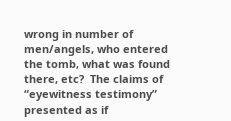wrong in number of men/angels, who entered the tomb, what was found there, etc?  The claims of “eyewitness testimony” presented as if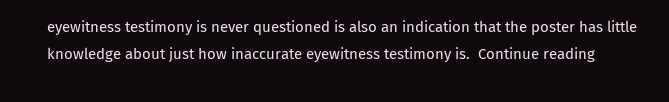eyewitness testimony is never questioned is also an indication that the poster has little knowledge about just how inaccurate eyewitness testimony is.  Continue reading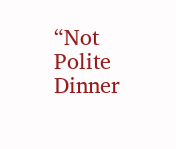“Not Polite Dinner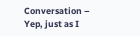Conversation – Yep, just as I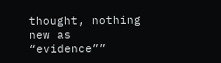thought, nothing new as “evidence””